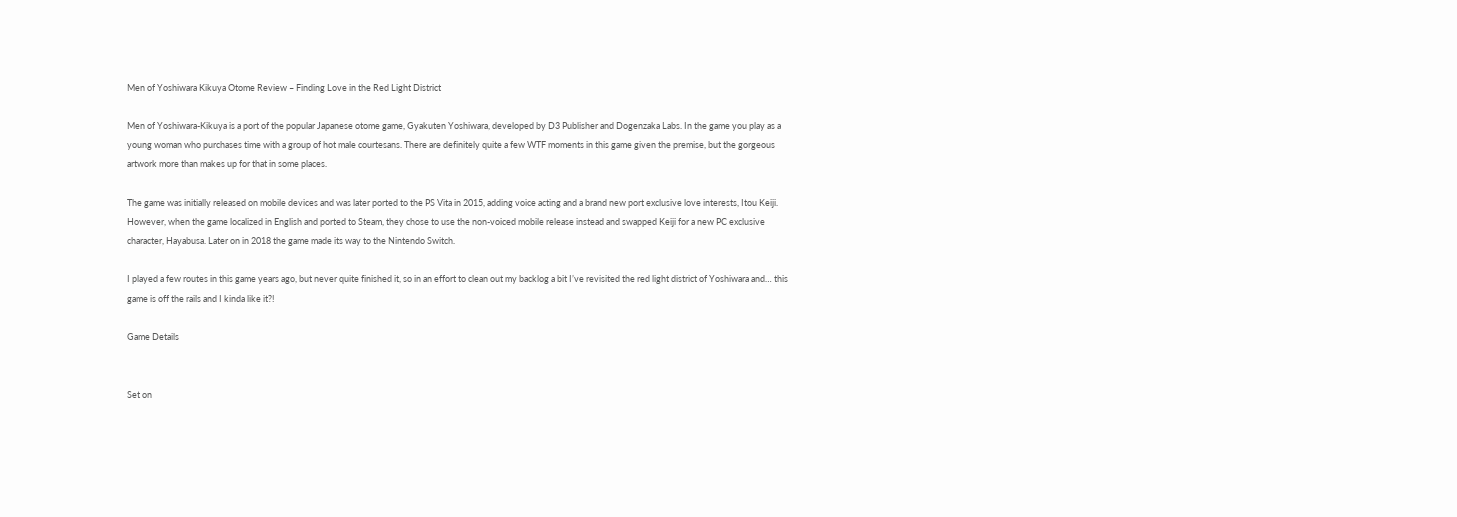Men of Yoshiwara Kikuya Otome Review – Finding Love in the Red Light District

Men of Yoshiwara-Kikuya is a port of the popular Japanese otome game, Gyakuten Yoshiwara, developed by D3 Publisher and Dogenzaka Labs. In the game you play as a young woman who purchases time with a group of hot male courtesans. There are definitely quite a few WTF moments in this game given the premise, but the gorgeous artwork more than makes up for that in some places.

The game was initially released on mobile devices and was later ported to the PS Vita in 2015, adding voice acting and a brand new port exclusive love interests, Itou Keiji. However, when the game localized in English and ported to Steam, they chose to use the non-voiced mobile release instead and swapped Keiji for a new PC exclusive character, Hayabusa. Later on in 2018 the game made its way to the Nintendo Switch.

I played a few routes in this game years ago, but never quite finished it, so in an effort to clean out my backlog a bit I’ve revisited the red light district of Yoshiwara and… this game is off the rails and I kinda like it?!

Game Details


Set on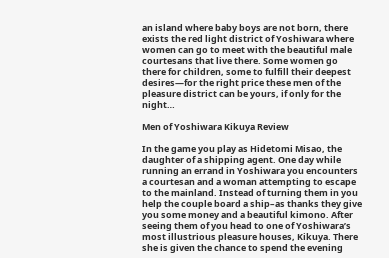an island where baby boys are not born, there exists the red light district of Yoshiwara where women can go to meet with the beautiful male courtesans that live there. Some women go there for children, some to fulfill their deepest desires—for the right price these men of the pleasure district can be yours, if only for the night…

Men of Yoshiwara Kikuya Review

In the game you play as Hidetomi Misao, the daughter of a shipping agent. One day while running an errand in Yoshiwara you encounters a courtesan and a woman attempting to escape to the mainland. Instead of turning them in you help the couple board a ship–as thanks they give you some money and a beautiful kimono. After seeing them of you head to one of Yoshiwara’s most illustrious pleasure houses, Kikuya. There she is given the chance to spend the evening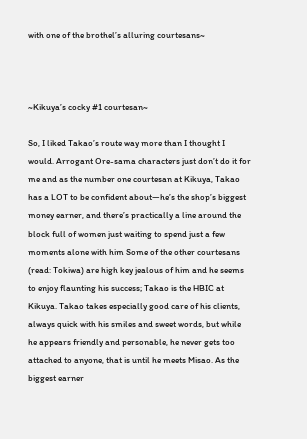with one of the brothel’s alluring courtesans~



~Kikuya’s cocky #1 courtesan~

So, I liked Takao’s route way more than I thought I would. Arrogant Ore-sama characters just don’t do it for me and as the number one courtesan at Kikuya, Takao has a LOT to be confident about—he’s the shop’s biggest money earner, and there’s practically a line around the block full of women just waiting to spend just a few moments alone with him Some of the other courtesans (read: Tokiwa) are high key jealous of him and he seems to enjoy flaunting his success; Takao is the HBIC at Kikuya. Takao takes especially good care of his clients, always quick with his smiles and sweet words, but while he appears friendly and personable, he never gets too attached to anyone, that is until he meets Misao. As the biggest earner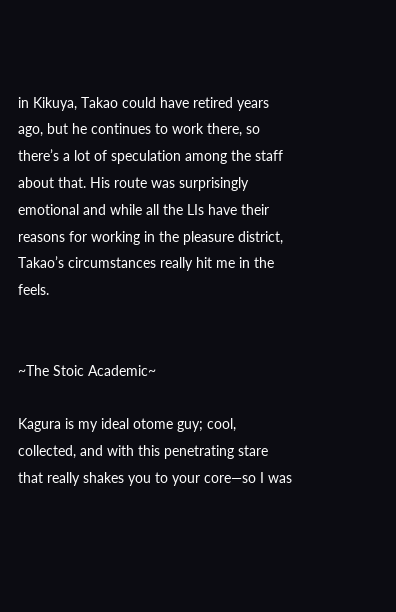in Kikuya, Takao could have retired years ago, but he continues to work there, so there’s a lot of speculation among the staff about that. His route was surprisingly emotional and while all the LIs have their reasons for working in the pleasure district, Takao’s circumstances really hit me in the feels.


~The Stoic Academic~

Kagura is my ideal otome guy; cool, collected, and with this penetrating stare that really shakes you to your core—so I was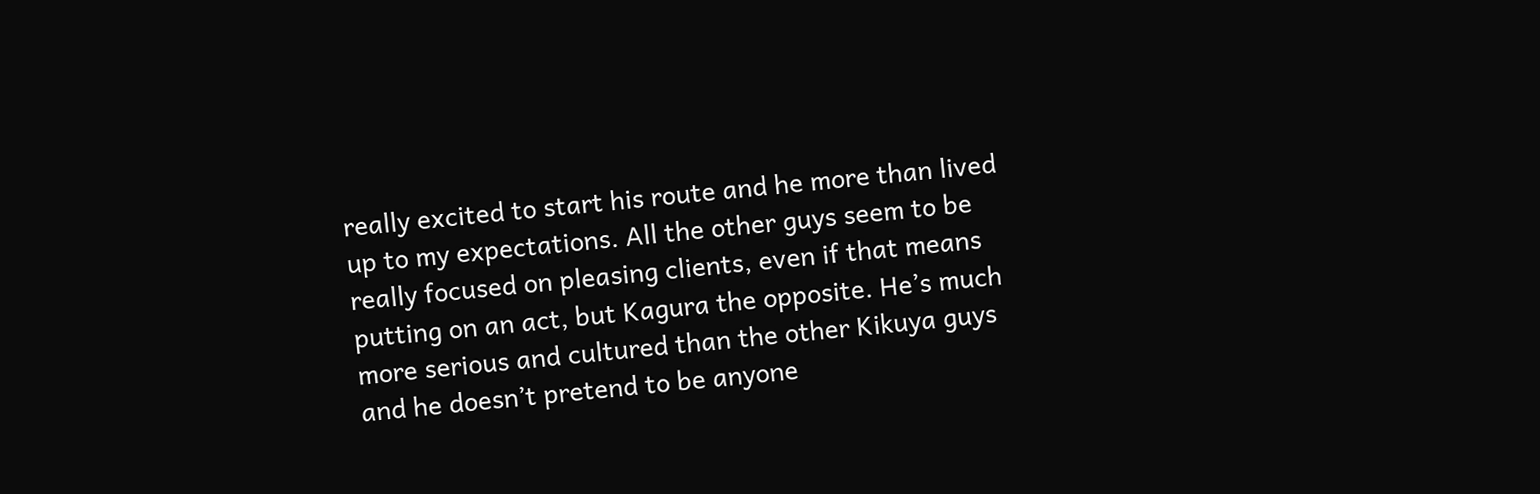really excited to start his route and he more than lived up to my expectations. All the other guys seem to be really focused on pleasing clients, even if that means putting on an act, but Kagura the opposite. He’s much more serious and cultured than the other Kikuya guys and he doesn’t pretend to be anyone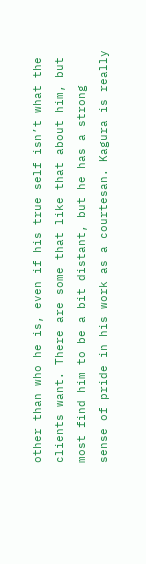other than who he is, even if his true self isn’t what the clients want. There are some that like that about him, but most find him to be a bit distant, but he has a strong sense of pride in his work as a courtesan. Kagura is really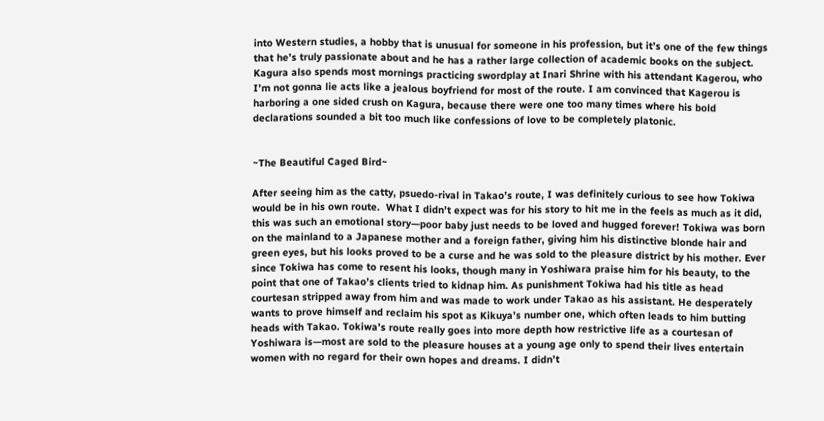into Western studies, a hobby that is unusual for someone in his profession, but it’s one of the few things that he’s truly passionate about and he has a rather large collection of academic books on the subject. Kagura also spends most mornings practicing swordplay at Inari Shrine with his attendant Kagerou, who I’m not gonna lie acts like a jealous boyfriend for most of the route. I am convinced that Kagerou is harboring a one sided crush on Kagura, because there were one too many times where his bold declarations sounded a bit too much like confessions of love to be completely platonic.


~The Beautiful Caged Bird~

After seeing him as the catty, psuedo-rival in Takao’s route, I was definitely curious to see how Tokiwa would be in his own route.  What I didn’t expect was for his story to hit me in the feels as much as it did, this was such an emotional story—poor baby just needs to be loved and hugged forever! Tokiwa was born on the mainland to a Japanese mother and a foreign father, giving him his distinctive blonde hair and green eyes, but his looks proved to be a curse and he was sold to the pleasure district by his mother. Ever since Tokiwa has come to resent his looks, though many in Yoshiwara praise him for his beauty, to the point that one of Takao’s clients tried to kidnap him. As punishment Tokiwa had his title as head courtesan stripped away from him and was made to work under Takao as his assistant. He desperately wants to prove himself and reclaim his spot as Kikuya’s number one, which often leads to him butting heads with Takao. Tokiwa’s route really goes into more depth how restrictive life as a courtesan of Yoshiwara is—most are sold to the pleasure houses at a young age only to spend their lives entertain women with no regard for their own hopes and dreams. I didn’t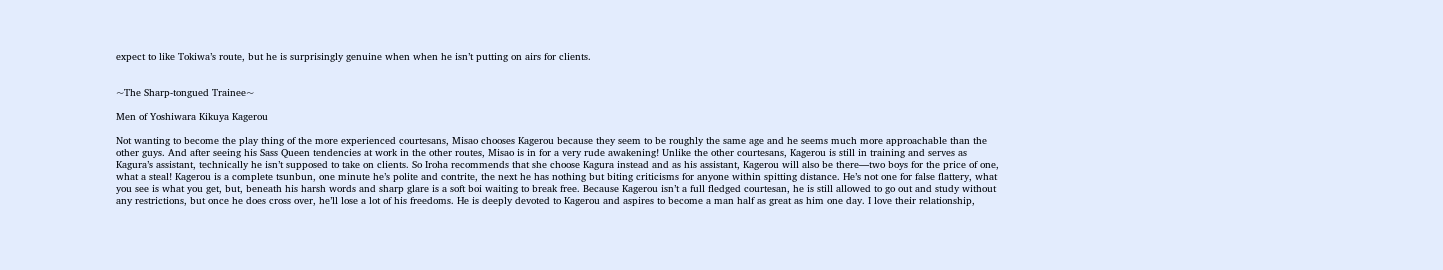expect to like Tokiwa’s route, but he is surprisingly genuine when when he isn’t putting on airs for clients.


~The Sharp-tongued Trainee~

Men of Yoshiwara Kikuya Kagerou

Not wanting to become the play thing of the more experienced courtesans, Misao chooses Kagerou because they seem to be roughly the same age and he seems much more approachable than the other guys. And after seeing his Sass Queen tendencies at work in the other routes, Misao is in for a very rude awakening! Unlike the other courtesans, Kagerou is still in training and serves as Kagura’s assistant, technically he isn’t supposed to take on clients. So Iroha recommends that she choose Kagura instead and as his assistant, Kagerou will also be there—two boys for the price of one, what a steal! Kagerou is a complete tsunbun, one minute he’s polite and contrite, the next he has nothing but biting criticisms for anyone within spitting distance. He’s not one for false flattery, what you see is what you get, but, beneath his harsh words and sharp glare is a soft boi waiting to break free. Because Kagerou isn’t a full fledged courtesan, he is still allowed to go out and study without any restrictions, but once he does cross over, he’ll lose a lot of his freedoms. He is deeply devoted to Kagerou and aspires to become a man half as great as him one day. I love their relationship,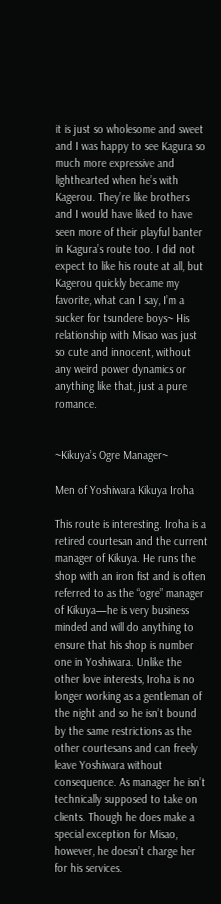it is just so wholesome and sweet and I was happy to see Kagura so much more expressive and lighthearted when he’s with Kagerou. They’re like brothers and I would have liked to have seen more of their playful banter in Kagura’s route too. I did not expect to like his route at all, but Kagerou quickly became my favorite, what can I say, I’m a sucker for tsundere boys~ His relationship with Misao was just so cute and innocent, without any weird power dynamics or anything like that, just a pure romance.


~Kikuya’s Ogre Manager~

Men of Yoshiwara Kikuya Iroha

This route is interesting. Iroha is a retired courtesan and the current manager of Kikuya. He runs the shop with an iron fist and is often referred to as the “ogre” manager of Kikuya—he is very business minded and will do anything to ensure that his shop is number one in Yoshiwara. Unlike the other love interests, Iroha is no longer working as a gentleman of the night and so he isn’t bound by the same restrictions as the other courtesans and can freely leave Yoshiwara without consequence. As manager he isn’t technically supposed to take on clients. Though he does make a special exception for Misao, however, he doesn’t charge her for his services.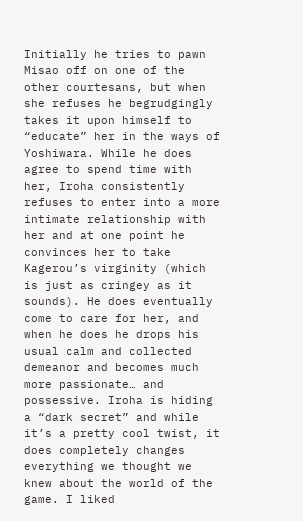Initially he tries to pawn Misao off on one of the other courtesans, but when she refuses he begrudgingly takes it upon himself to “educate” her in the ways of Yoshiwara. While he does agree to spend time with her, Iroha consistently refuses to enter into a more intimate relationship with her and at one point he convinces her to take Kagerou’s virginity (which is just as cringey as it sounds). He does eventually come to care for her, and when he does he drops his usual calm and collected demeanor and becomes much more passionate… and possessive. Iroha is hiding a “dark secret” and while it’s a pretty cool twist, it does completely changes everything we thought we knew about the world of the game. I liked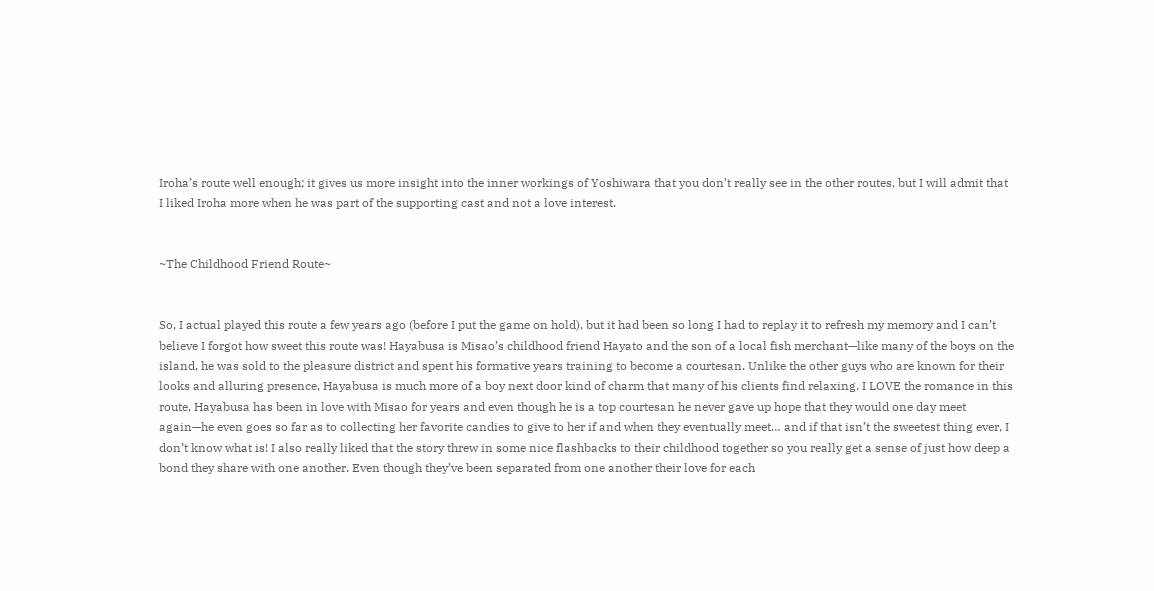Iroha’s route well enough; it gives us more insight into the inner workings of Yoshiwara that you don’t really see in the other routes, but I will admit that  I liked Iroha more when he was part of the supporting cast and not a love interest.


~The Childhood Friend Route~


So, I actual played this route a few years ago (before I put the game on hold), but it had been so long I had to replay it to refresh my memory and I can’t believe I forgot how sweet this route was! Hayabusa is Misao’s childhood friend Hayato and the son of a local fish merchant—like many of the boys on the island, he was sold to the pleasure district and spent his formative years training to become a courtesan. Unlike the other guys who are known for their looks and alluring presence, Hayabusa is much more of a boy next door kind of charm that many of his clients find relaxing. I LOVE the romance in this route, Hayabusa has been in love with Misao for years and even though he is a top courtesan he never gave up hope that they would one day meet again—he even goes so far as to collecting her favorite candies to give to her if and when they eventually meet… and if that isn’t the sweetest thing ever, I don’t know what is! I also really liked that the story threw in some nice flashbacks to their childhood together so you really get a sense of just how deep a bond they share with one another. Even though they’ve been separated from one another their love for each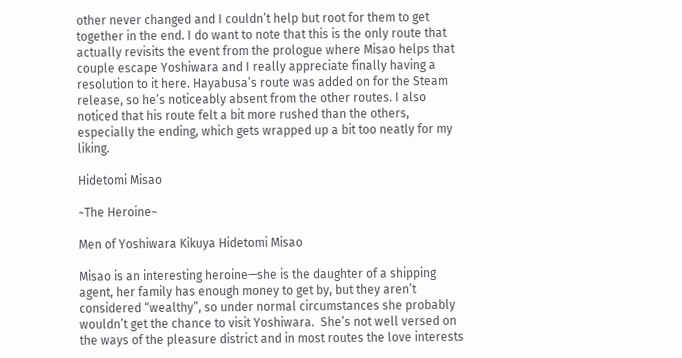other never changed and I couldn’t help but root for them to get together in the end. I do want to note that this is the only route that actually revisits the event from the prologue where Misao helps that couple escape Yoshiwara and I really appreciate finally having a resolution to it here. Hayabusa’s route was added on for the Steam release, so he’s noticeably absent from the other routes. I also noticed that his route felt a bit more rushed than the others, especially the ending, which gets wrapped up a bit too neatly for my liking.

Hidetomi Misao

~The Heroine~

Men of Yoshiwara Kikuya Hidetomi Misao

Misao is an interesting heroine—she is the daughter of a shipping agent, her family has enough money to get by, but they aren’t considered “wealthy”, so under normal circumstances she probably wouldn’t get the chance to visit Yoshiwara.  She’s not well versed on the ways of the pleasure district and in most routes the love interests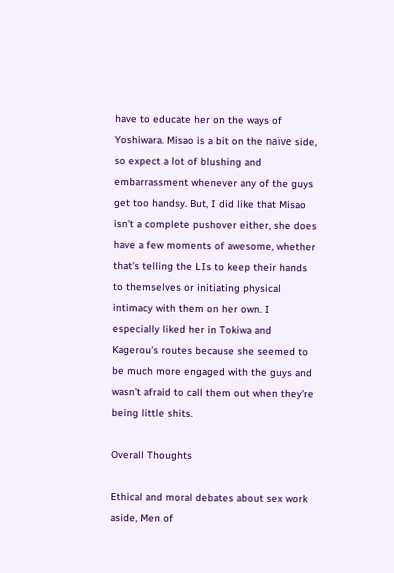have to educate her on the ways of Yoshiwara. Misao is a bit on the naïve side, so expect a lot of blushing and embarrassment whenever any of the guys get too handsy. But, I did like that Misao isn’t a complete pushover either, she does have a few moments of awesome, whether that’s telling the LIs to keep their hands to themselves or initiating physical intimacy with them on her own. I especially liked her in Tokiwa and Kagerou’s routes because she seemed to be much more engaged with the guys and wasn’t afraid to call them out when they’re being little shits.

Overall Thoughts

Ethical and moral debates about sex work aside, Men of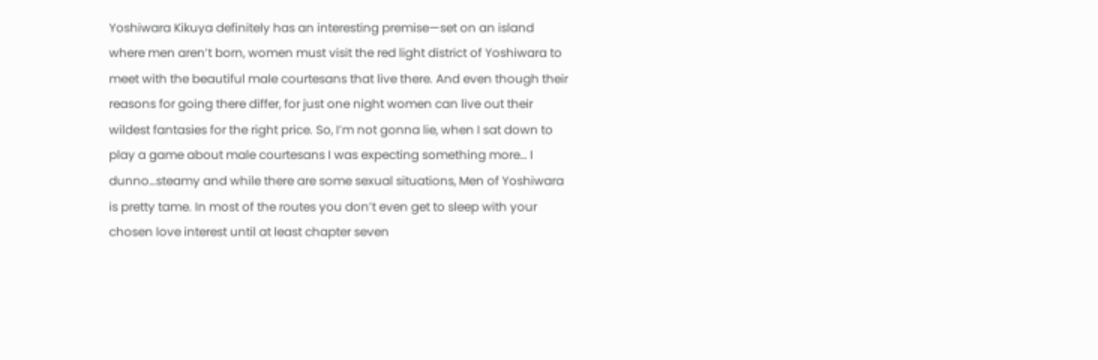Yoshiwara Kikuya definitely has an interesting premise—set on an island where men aren’t born, women must visit the red light district of Yoshiwara to meet with the beautiful male courtesans that live there. And even though their reasons for going there differ, for just one night women can live out their wildest fantasies for the right price. So, I’m not gonna lie, when I sat down to play a game about male courtesans I was expecting something more… I dunno…steamy and while there are some sexual situations, Men of Yoshiwara is pretty tame. In most of the routes you don’t even get to sleep with your chosen love interest until at least chapter seven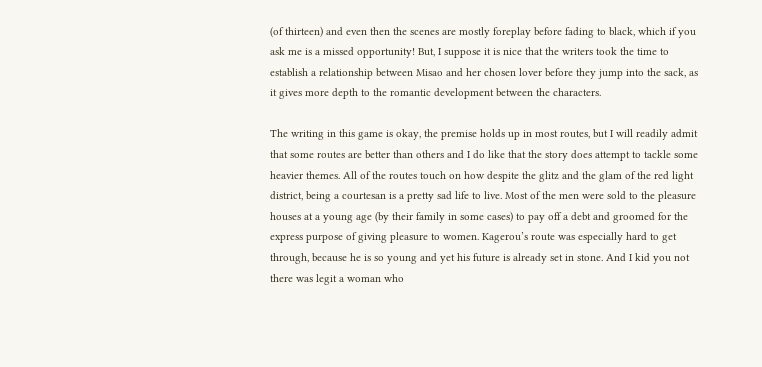(of thirteen) and even then the scenes are mostly foreplay before fading to black, which if you ask me is a missed opportunity! But, I suppose it is nice that the writers took the time to establish a relationship between Misao and her chosen lover before they jump into the sack, as it gives more depth to the romantic development between the characters.

The writing in this game is okay, the premise holds up in most routes, but I will readily admit that some routes are better than others and I do like that the story does attempt to tackle some heavier themes. All of the routes touch on how despite the glitz and the glam of the red light district, being a courtesan is a pretty sad life to live. Most of the men were sold to the pleasure houses at a young age (by their family in some cases) to pay off a debt and groomed for the express purpose of giving pleasure to women. Kagerou’s route was especially hard to get through, because he is so young and yet his future is already set in stone. And I kid you not there was legit a woman who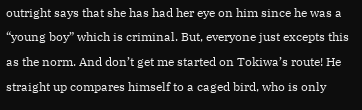outright says that she has had her eye on him since he was a “young boy” which is criminal. But, everyone just excepts this as the norm. And don’t get me started on Tokiwa’s route! He straight up compares himself to a caged bird, who is only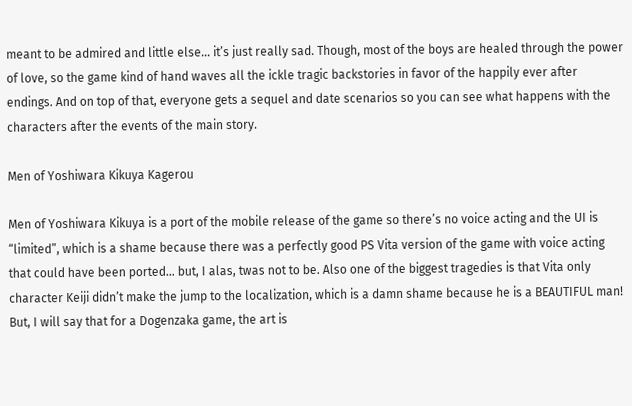meant to be admired and little else… it’s just really sad. Though, most of the boys are healed through the power of love, so the game kind of hand waves all the ickle tragic backstories in favor of the happily ever after endings. And on top of that, everyone gets a sequel and date scenarios so you can see what happens with the characters after the events of the main story.

Men of Yoshiwara Kikuya Kagerou

Men of Yoshiwara Kikuya is a port of the mobile release of the game so there’s no voice acting and the UI is “limited”, which is a shame because there was a perfectly good PS Vita version of the game with voice acting that could have been ported… but, I alas, twas not to be. Also one of the biggest tragedies is that Vita only character Keiji didn’t make the jump to the localization, which is a damn shame because he is a BEAUTIFUL man! But, I will say that for a Dogenzaka game, the art is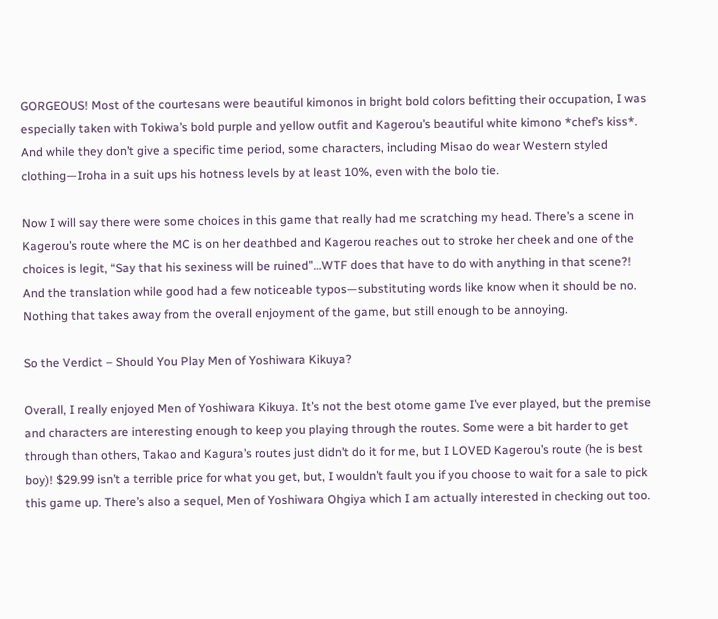GORGEOUS! Most of the courtesans were beautiful kimonos in bright bold colors befitting their occupation, I was especially taken with Tokiwa’s bold purple and yellow outfit and Kagerou’s beautiful white kimono *chef’s kiss*. And while they don’t give a specific time period, some characters, including Misao do wear Western styled clothing—Iroha in a suit ups his hotness levels by at least 10%, even with the bolo tie.

Now I will say there were some choices in this game that really had me scratching my head. There’s a scene in Kagerou’s route where the MC is on her deathbed and Kagerou reaches out to stroke her cheek and one of the choices is legit, “Say that his sexiness will be ruined”…WTF does that have to do with anything in that scene?! And the translation while good had a few noticeable typos—substituting words like know when it should be no. Nothing that takes away from the overall enjoyment of the game, but still enough to be annoying.

So the Verdict – Should You Play Men of Yoshiwara Kikuya?

Overall, I really enjoyed Men of Yoshiwara Kikuya. It’s not the best otome game I’ve ever played, but the premise and characters are interesting enough to keep you playing through the routes. Some were a bit harder to get through than others, Takao and Kagura’s routes just didn’t do it for me, but I LOVED Kagerou’s route (he is best boy)! $29.99 isn’t a terrible price for what you get, but, I wouldn’t fault you if you choose to wait for a sale to pick this game up. There’s also a sequel, Men of Yoshiwara Ohgiya which I am actually interested in checking out too.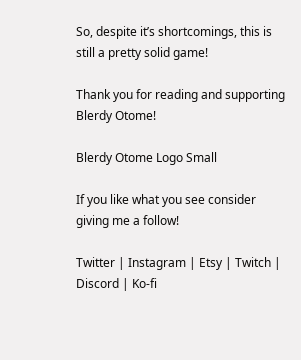So, despite it’s shortcomings, this is still a pretty solid game!

Thank you for reading and supporting Blerdy Otome!

Blerdy Otome Logo Small

If you like what you see consider giving me a follow!

Twitter | Instagram | Etsy | Twitch | Discord | Ko-fi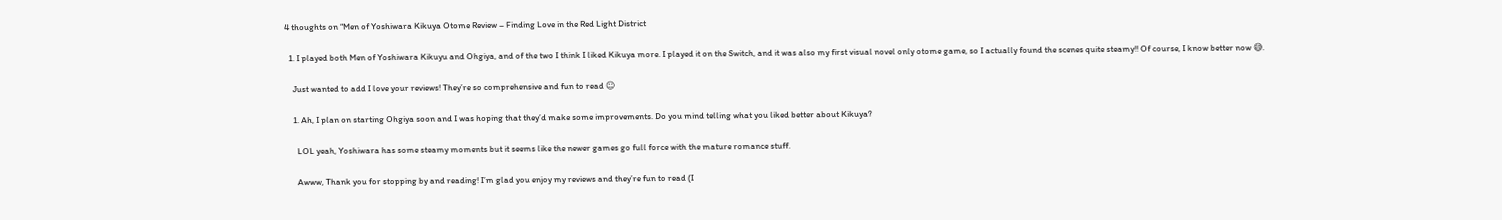4 thoughts on “Men of Yoshiwara Kikuya Otome Review – Finding Love in the Red Light District

  1. I played both Men of Yoshiwara Kikuyu and Ohgiya, and of the two I think I liked Kikuya more. I played it on the Switch, and it was also my first visual novel only otome game, so I actually found the scenes quite steamy!! Of course, I know better now 😅.

    Just wanted to add I love your reviews! They’re so comprehensive and fun to read ☺

    1. Ah, I plan on starting Ohgiya soon and I was hoping that they’d make some improvements. Do you mind telling what you liked better about Kikuya?

      LOL yeah, Yoshiwara has some steamy moments but it seems like the newer games go full force with the mature romance stuff.

      Awww, Thank you for stopping by and reading! I’m glad you enjoy my reviews and they’re fun to read (I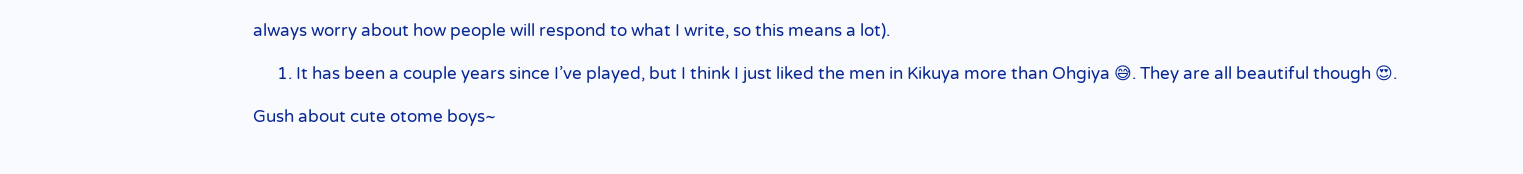always worry about how people will respond to what I write, so this means a lot).

      1. It has been a couple years since I’ve played, but I think I just liked the men in Kikuya more than Ohgiya 😅. They are all beautiful though 😍.

Gush about cute otome boys~